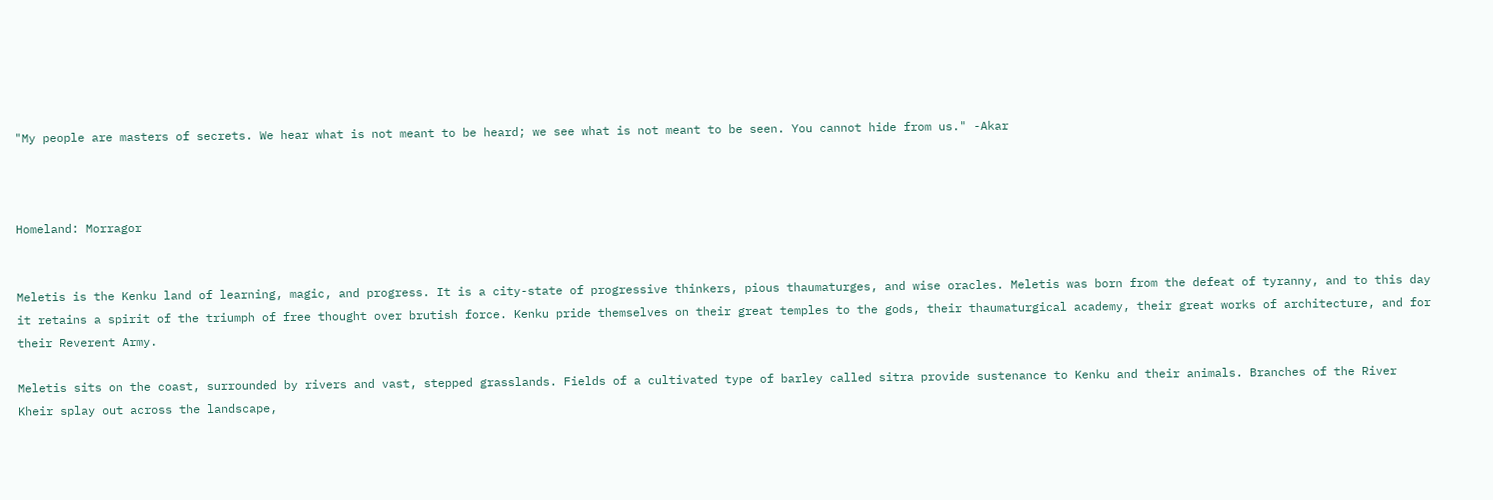"My people are masters of secrets. We hear what is not meant to be heard; we see what is not meant to be seen. You cannot hide from us." -Akar



Homeland: Morragor


Meletis is the Kenku land of learning, magic, and progress. It is a city-state of progressive thinkers, pious thaumaturges, and wise oracles. Meletis was born from the defeat of tyranny, and to this day it retains a spirit of the triumph of free thought over brutish force. Kenku pride themselves on their great temples to the gods, their thaumaturgical academy, their great works of architecture, and for their Reverent Army.

Meletis sits on the coast, surrounded by rivers and vast, stepped grasslands. Fields of a cultivated type of barley called sitra provide sustenance to Kenku and their animals. Branches of the River Kheir splay out across the landscape,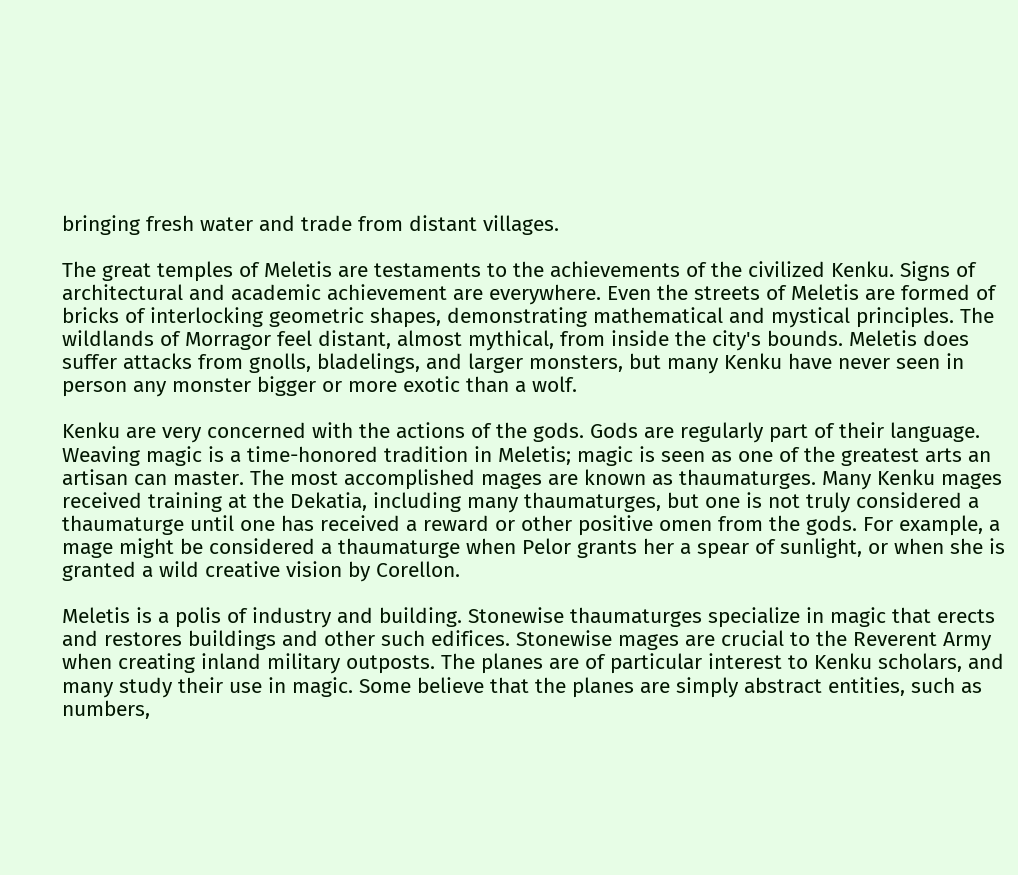bringing fresh water and trade from distant villages.

The great temples of Meletis are testaments to the achievements of the civilized Kenku. Signs of architectural and academic achievement are everywhere. Even the streets of Meletis are formed of bricks of interlocking geometric shapes, demonstrating mathematical and mystical principles. The wildlands of Morragor feel distant, almost mythical, from inside the city's bounds. Meletis does suffer attacks from gnolls, bladelings, and larger monsters, but many Kenku have never seen in person any monster bigger or more exotic than a wolf.

Kenku are very concerned with the actions of the gods. Gods are regularly part of their language. Weaving magic is a time-honored tradition in Meletis; magic is seen as one of the greatest arts an artisan can master. The most accomplished mages are known as thaumaturges. Many Kenku mages received training at the Dekatia, including many thaumaturges, but one is not truly considered a thaumaturge until one has received a reward or other positive omen from the gods. For example, a mage might be considered a thaumaturge when Pelor grants her a spear of sunlight, or when she is granted a wild creative vision by Corellon.

Meletis is a polis of industry and building. Stonewise thaumaturges specialize in magic that erects and restores buildings and other such edifices. Stonewise mages are crucial to the Reverent Army when creating inland military outposts. The planes are of particular interest to Kenku scholars, and many study their use in magic. Some believe that the planes are simply abstract entities, such as numbers,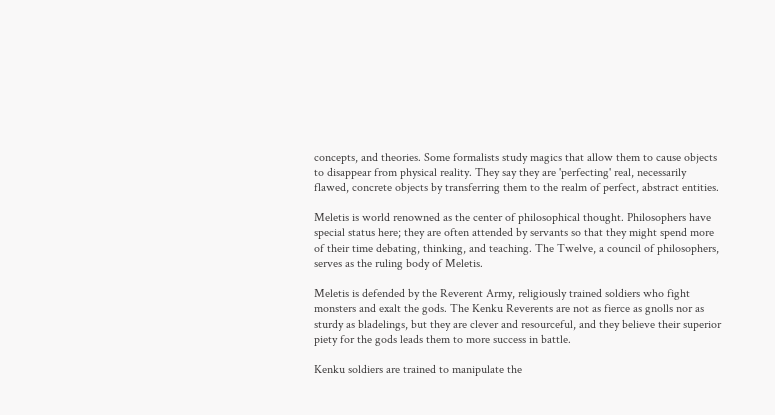concepts, and theories. Some formalists study magics that allow them to cause objects to disappear from physical reality. They say they are 'perfecting' real, necessarily flawed, concrete objects by transferring them to the realm of perfect, abstract entities.

Meletis is world renowned as the center of philosophical thought. Philosophers have special status here; they are often attended by servants so that they might spend more of their time debating, thinking, and teaching. The Twelve, a council of philosophers, serves as the ruling body of Meletis.

Meletis is defended by the Reverent Army, religiously trained soldiers who fight monsters and exalt the gods. The Kenku Reverents are not as fierce as gnolls nor as sturdy as bladelings, but they are clever and resourceful, and they believe their superior piety for the gods leads them to more success in battle.

Kenku soldiers are trained to manipulate the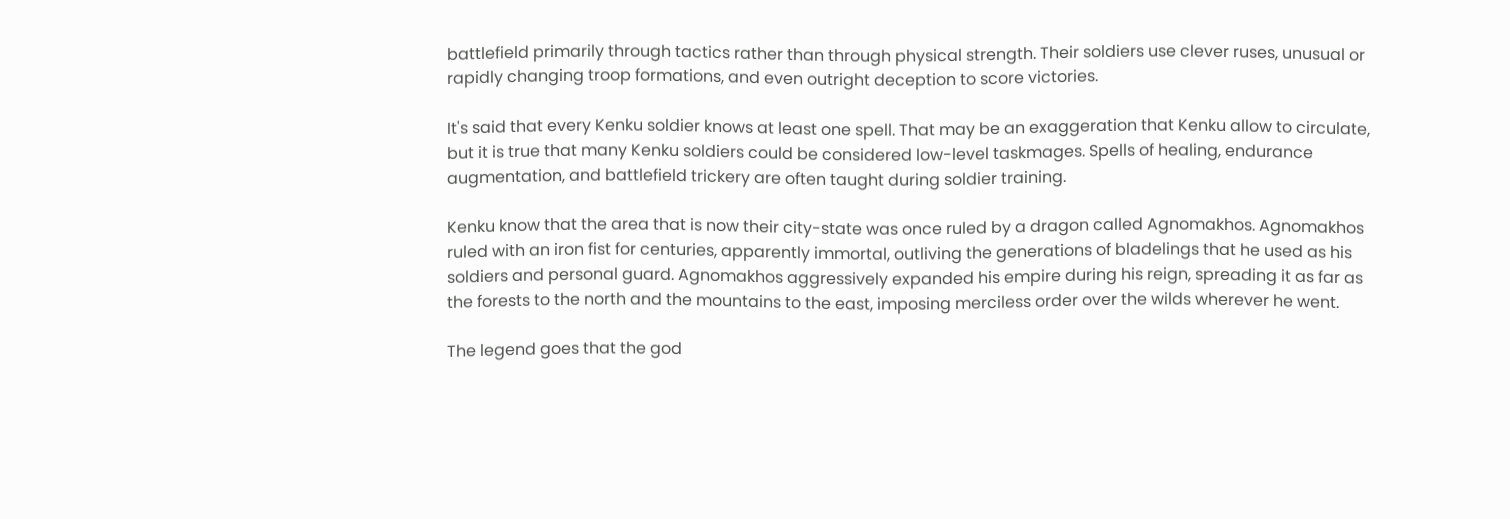battlefield primarily through tactics rather than through physical strength. Their soldiers use clever ruses, unusual or rapidly changing troop formations, and even outright deception to score victories.

It's said that every Kenku soldier knows at least one spell. That may be an exaggeration that Kenku allow to circulate, but it is true that many Kenku soldiers could be considered low-level taskmages. Spells of healing, endurance augmentation, and battlefield trickery are often taught during soldier training.

Kenku know that the area that is now their city-state was once ruled by a dragon called Agnomakhos. Agnomakhos ruled with an iron fist for centuries, apparently immortal, outliving the generations of bladelings that he used as his soldiers and personal guard. Agnomakhos aggressively expanded his empire during his reign, spreading it as far as the forests to the north and the mountains to the east, imposing merciless order over the wilds wherever he went.

The legend goes that the god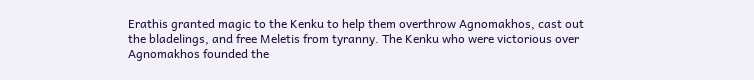Erathis granted magic to the Kenku to help them overthrow Agnomakhos, cast out the bladelings, and free Meletis from tyranny. The Kenku who were victorious over Agnomakhos founded the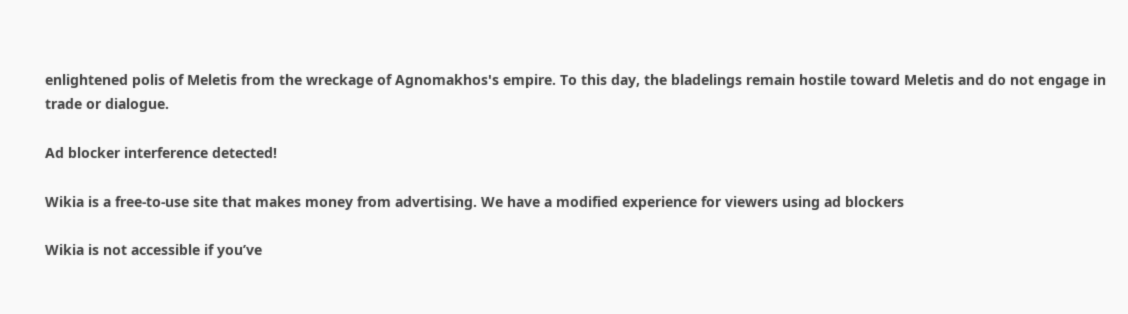enlightened polis of Meletis from the wreckage of Agnomakhos's empire. To this day, the bladelings remain hostile toward Meletis and do not engage in trade or dialogue.

Ad blocker interference detected!

Wikia is a free-to-use site that makes money from advertising. We have a modified experience for viewers using ad blockers

Wikia is not accessible if you’ve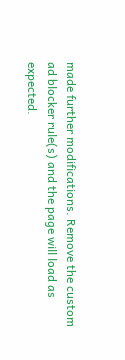made further modifications. Remove the custom ad blocker rule(s) and the page will load as expected.